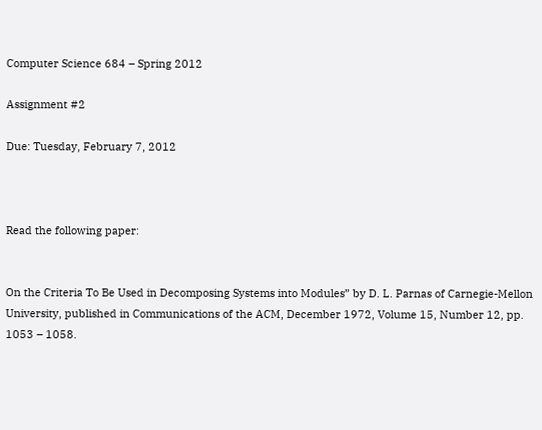Computer Science 684 – Spring 2012

Assignment #2

Due: Tuesday, February 7, 2012



Read the following paper:


On the Criteria To Be Used in Decomposing Systems into Modules” by D. L. Parnas of Carnegie-Mellon University, published in Communications of the ACM, December 1972, Volume 15, Number 12, pp. 1053 – 1058.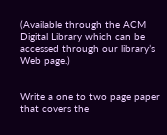(Available through the ACM Digital Library which can be accessed through our library’s Web page.)


Write a one to two page paper that covers the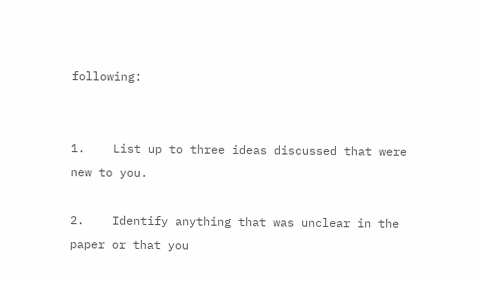following:


1.    List up to three ideas discussed that were new to you.

2.    Identify anything that was unclear in the paper or that you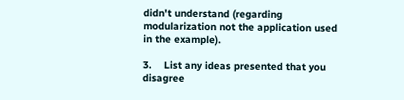didn't understand (regarding modularization not the application used in the example).

3.    List any ideas presented that you disagree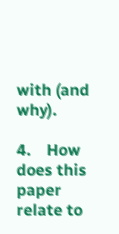with (and why).

4.    How does this paper relate to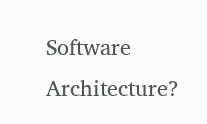Software Architecture?